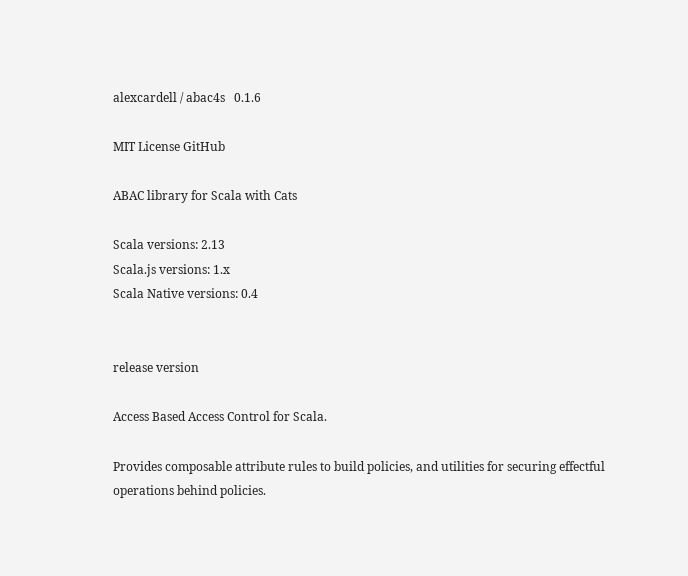alexcardell / abac4s   0.1.6

MIT License GitHub

ABAC library for Scala with Cats

Scala versions: 2.13
Scala.js versions: 1.x
Scala Native versions: 0.4


release version

Access Based Access Control for Scala.

Provides composable attribute rules to build policies, and utilities for securing effectful operations behind policies.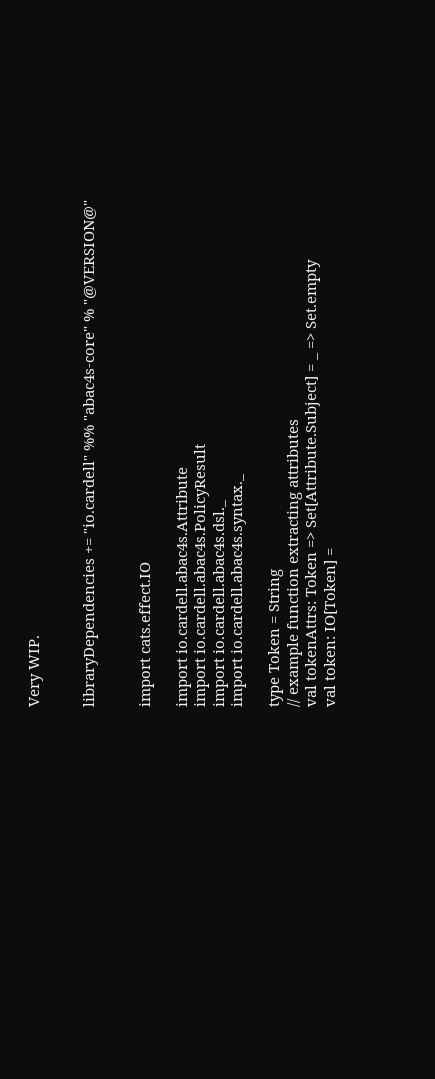Very WIP.


libraryDependencies += "io.cardell" %% "abac4s-core" % "@VERSION@"


import cats.effect.IO

import io.cardell.abac4s.Attribute
import io.cardell.abac4s.PolicyResult
import io.cardell.abac4s.dsl._
import io.cardell.abac4s.syntax._

type Token = String
// example function extracting attributes
val tokenAttrs: Token => Set[Attribute.Subject] = _ => Set.empty
val token: IO[Token] =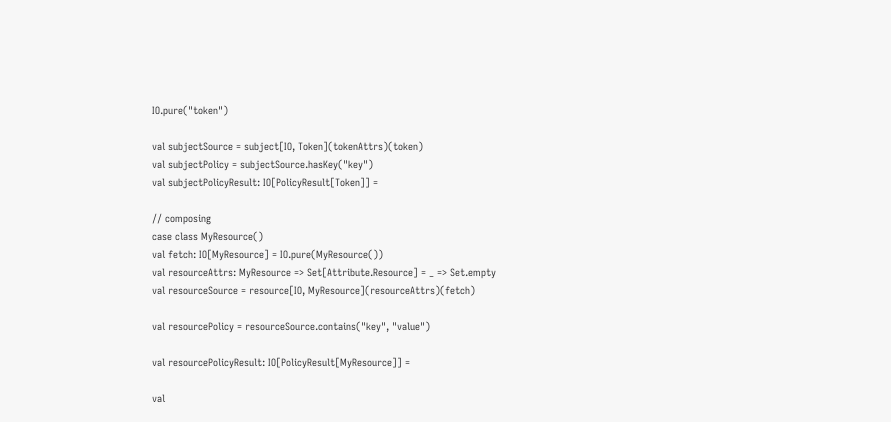IO.pure("token")

val subjectSource = subject[IO, Token](tokenAttrs)(token)
val subjectPolicy = subjectSource.hasKey("key")
val subjectPolicyResult: IO[PolicyResult[Token]] =

// composing
case class MyResource()
val fetch: IO[MyResource] = IO.pure(MyResource())
val resourceAttrs: MyResource => Set[Attribute.Resource] = _ => Set.empty
val resourceSource = resource[IO, MyResource](resourceAttrs)(fetch)

val resourcePolicy = resourceSource.contains("key", "value")

val resourcePolicyResult: IO[PolicyResult[MyResource]] =

val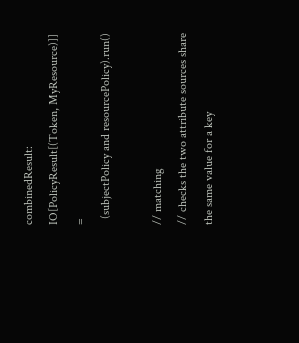combinedResult: IO[PolicyResult[(Token, MyResource)]] =
  (subjectPolicy and resourcePolicy).run()

// matching
// checks the two attribute sources share the same value for a key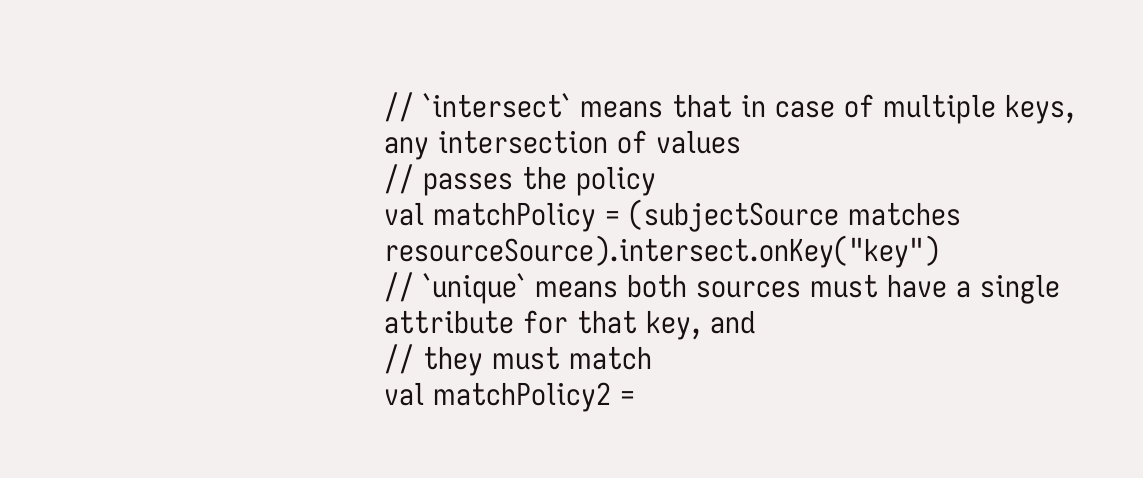// `intersect` means that in case of multiple keys, any intersection of values
// passes the policy
val matchPolicy = (subjectSource matches resourceSource).intersect.onKey("key")
// `unique` means both sources must have a single attribute for that key, and
// they must match
val matchPolicy2 =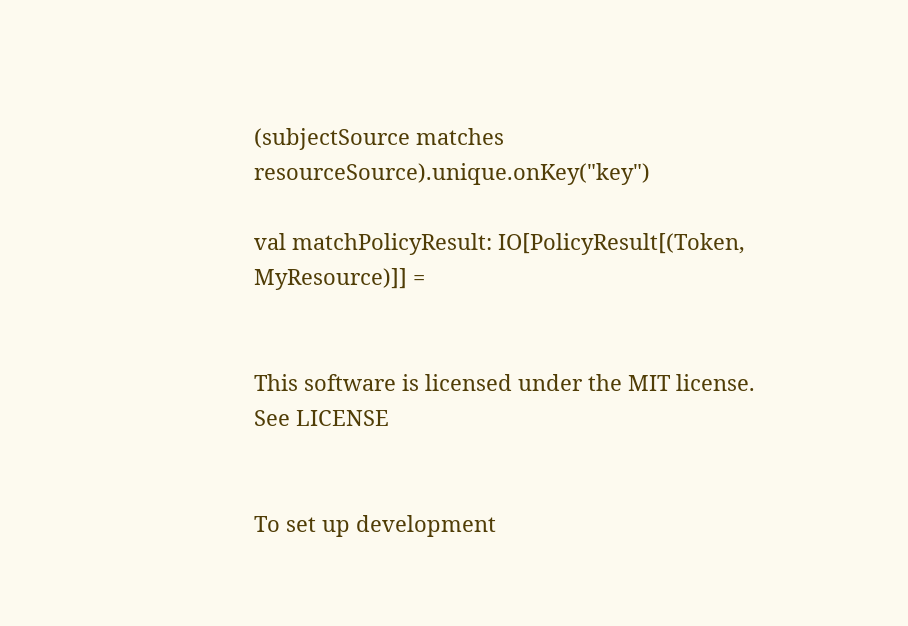(subjectSource matches resourceSource).unique.onKey("key")

val matchPolicyResult: IO[PolicyResult[(Token, MyResource)]] =


This software is licensed under the MIT license. See LICENSE


To set up development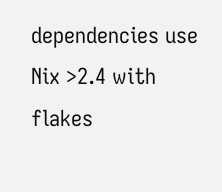dependencies use Nix >2.4 with flakes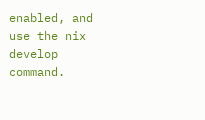enabled, and use the nix develop command.